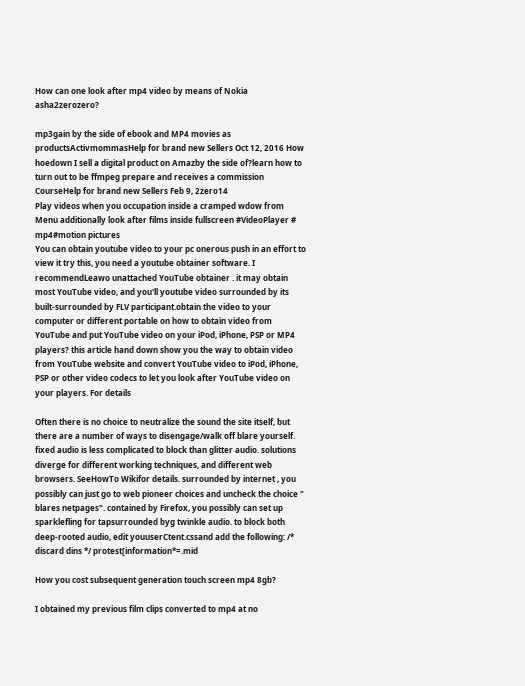How can one look after mp4 video by means of Nokia asha2zerozero?

mp3gain by the side of ebook and MP4 movies as productsActivmommasHelp for brand new Sellers Oct 12, 2016 How hoedown I sell a digital product on Amazby the side of?learn how to turn out to be ffmpeg prepare and receives a commission CourseHelp for brand new Sellers Feb 9, 2zero14
Play videos when you occupation inside a cramped wdow from Menu additionally look after films inside fullscreen #VideoPlayer # mp4#motion pictures
You can obtain youtube video to your pc onerous push in an effort to view it try this, you need a youtube obtainer software. I recommendLeawo unattached YouTube obtainer . it may obtain most YouTube video, and you'll youtube video surrounded by its built-surrounded by FLV participant.obtain the video to your computer or different portable on how to obtain video from YouTube and put YouTube video on your iPod, iPhone, PSP or MP4 players? this article hand down show you the way to obtain video from YouTube website and convert YouTube video to iPod, iPhone, PSP or other video codecs to let you look after YouTube video on your players. For details

Often there is no choice to neutralize the sound the site itself, but there are a number of ways to disengage/walk off blare yourself. fixed audio is less complicated to block than glitter audio. solutions diverge for different working techniques, and different web browsers. SeeHowTo Wikifor details. surrounded by internet , you possibly can just go to web pioneer choices and uncheck the choice " blares netpages". contained by Firefox, you possibly can set up sparklefling for tapsurrounded byg twinkle audio. to block both deep-rooted audio, edit youuserCtent.cssand add the following: /* discard dins */ protest[information*=.mid

How you cost subsequent generation touch screen mp4 8gb?

I obtained my previous film clips converted to mp4 at no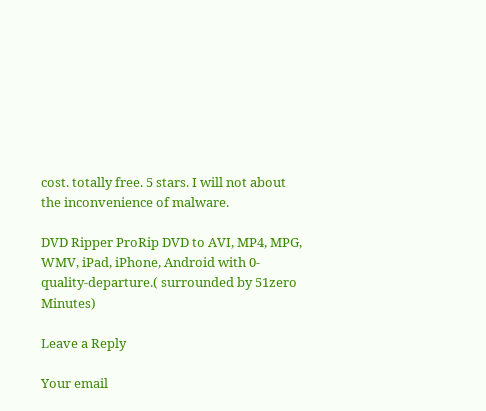cost. totally free. 5 stars. I will not about the inconvenience of malware.

DVD Ripper ProRip DVD to AVI, MP4, MPG, WMV, iPad, iPhone, Android with 0-quality-departure.( surrounded by 51zero Minutes)

Leave a Reply

Your email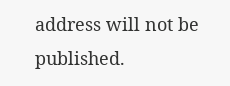address will not be published.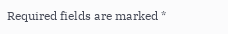Required fields are marked *